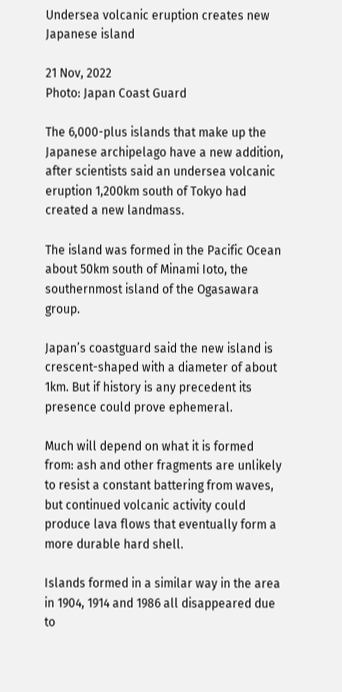Undersea volcanic eruption creates new Japanese island

21 Nov, 2022
Photo: Japan Coast Guard

The 6,000-plus islands that make up the Japanese archipelago have a new addition, after scientists said an undersea volcanic eruption 1,200km south of Tokyo had created a new landmass.

The island was formed in the Pacific Ocean about 50km south of Minami Ioto, the southernmost island of the Ogasawara group.

Japan’s coastguard said the new island is crescent-shaped with a diameter of about 1km. But if history is any precedent its presence could prove ephemeral.

Much will depend on what it is formed from: ash and other fragments are unlikely to resist a constant battering from waves, but continued volcanic activity could produce lava flows that eventually form a more durable hard shell.

Islands formed in a similar way in the area in 1904, 1914 and 1986 all disappeared due to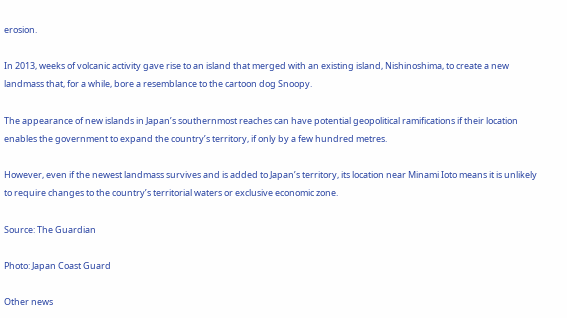erosion.

In 2013, weeks of volcanic activity gave rise to an island that merged with an existing island, Nishinoshima, to create a new landmass that, for a while, bore a resemblance to the cartoon dog Snoopy.

The appearance of new islands in Japan’s southernmost reaches can have potential geopolitical ramifications if their location enables the government to expand the country’s territory, if only by a few hundred metres.

However, even if the newest landmass survives and is added to Japan’s territory, its location near Minami Ioto means it is unlikely to require changes to the country’s territorial waters or exclusive economic zone.

Source: The Guardian

Photo: Japan Coast Guard

Other news